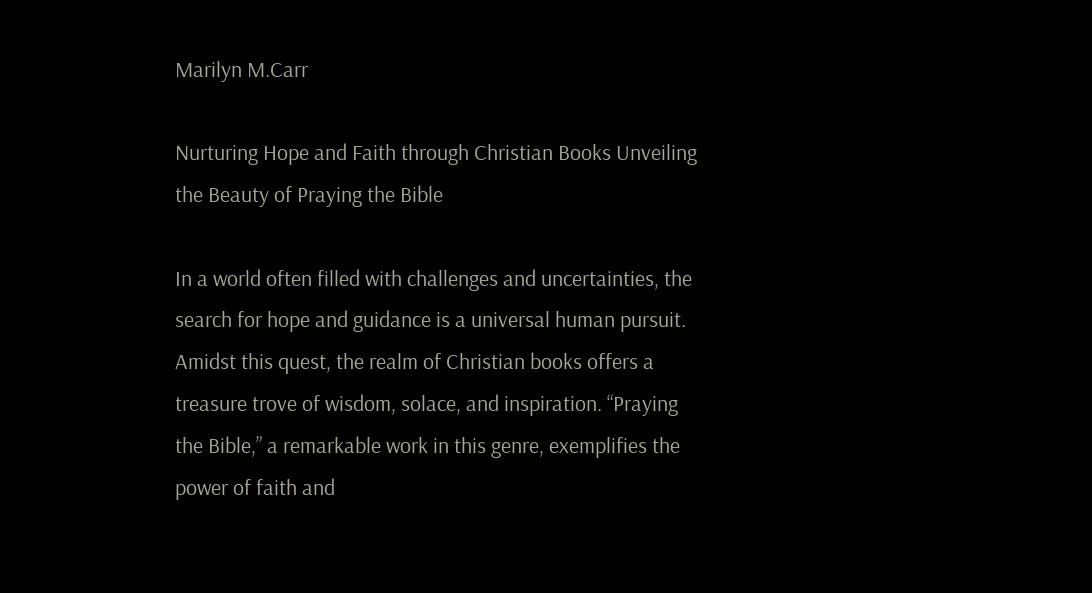Marilyn M.Carr

Nurturing Hope and Faith through Christian Books Unveiling the Beauty of Praying the Bible

In a world often filled with challenges and uncertainties, the search for hope and guidance is a universal human pursuit. Amidst this quest, the realm of Christian books offers a treasure trove of wisdom, solace, and inspiration. “Praying the Bible,” a remarkable work in this genre, exemplifies the power of faith and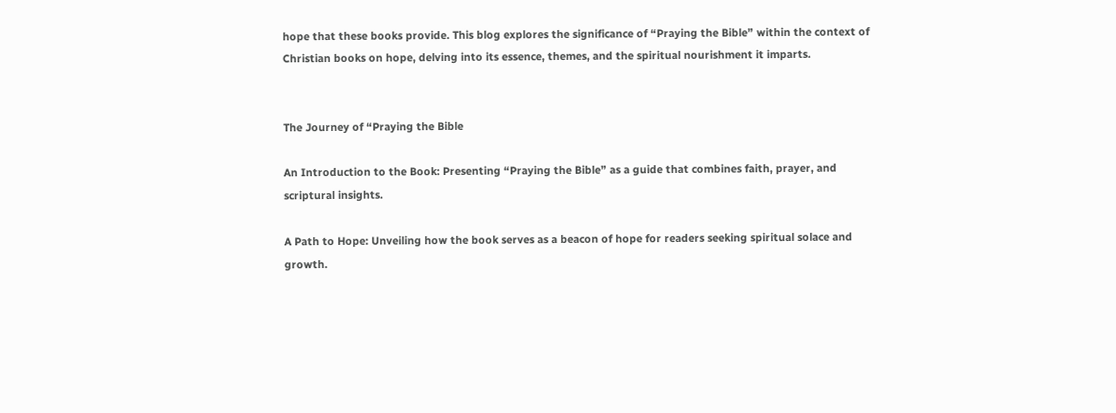hope that these books provide. This blog explores the significance of “Praying the Bible” within the context of Christian books on hope, delving into its essence, themes, and the spiritual nourishment it imparts.


The Journey of “Praying the Bible

An Introduction to the Book: Presenting “Praying the Bible” as a guide that combines faith, prayer, and scriptural insights.

A Path to Hope: Unveiling how the book serves as a beacon of hope for readers seeking spiritual solace and growth.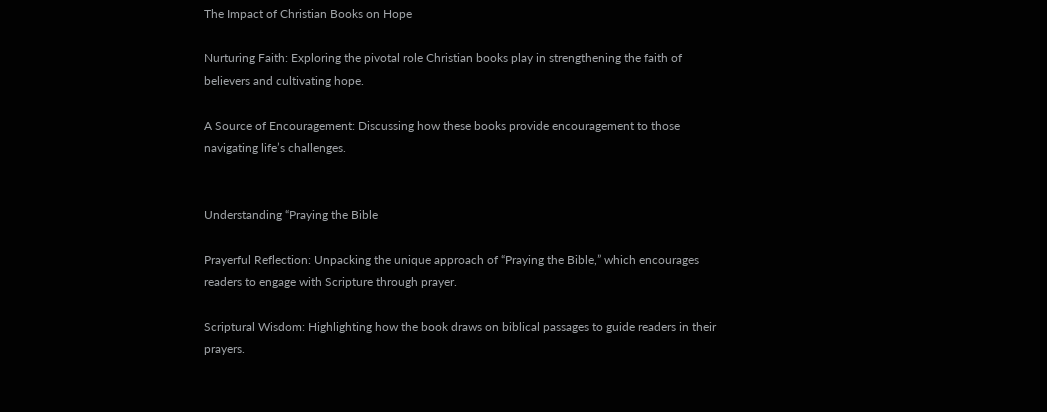The Impact of Christian Books on Hope

Nurturing Faith: Exploring the pivotal role Christian books play in strengthening the faith of believers and cultivating hope.

A Source of Encouragement: Discussing how these books provide encouragement to those navigating life’s challenges.


Understanding “Praying the Bible

Prayerful Reflection: Unpacking the unique approach of “Praying the Bible,” which encourages readers to engage with Scripture through prayer.

Scriptural Wisdom: Highlighting how the book draws on biblical passages to guide readers in their prayers.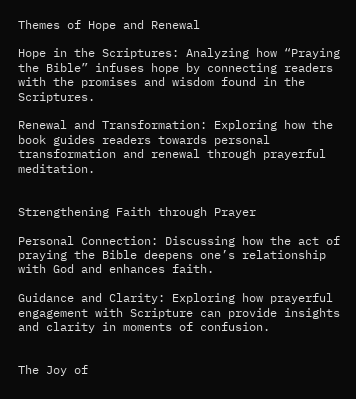Themes of Hope and Renewal

Hope in the Scriptures: Analyzing how “Praying the Bible” infuses hope by connecting readers with the promises and wisdom found in the Scriptures.

Renewal and Transformation: Exploring how the book guides readers towards personal transformation and renewal through prayerful meditation.


Strengthening Faith through Prayer

Personal Connection: Discussing how the act of praying the Bible deepens one’s relationship with God and enhances faith.

Guidance and Clarity: Exploring how prayerful engagement with Scripture can provide insights and clarity in moments of confusion.


The Joy of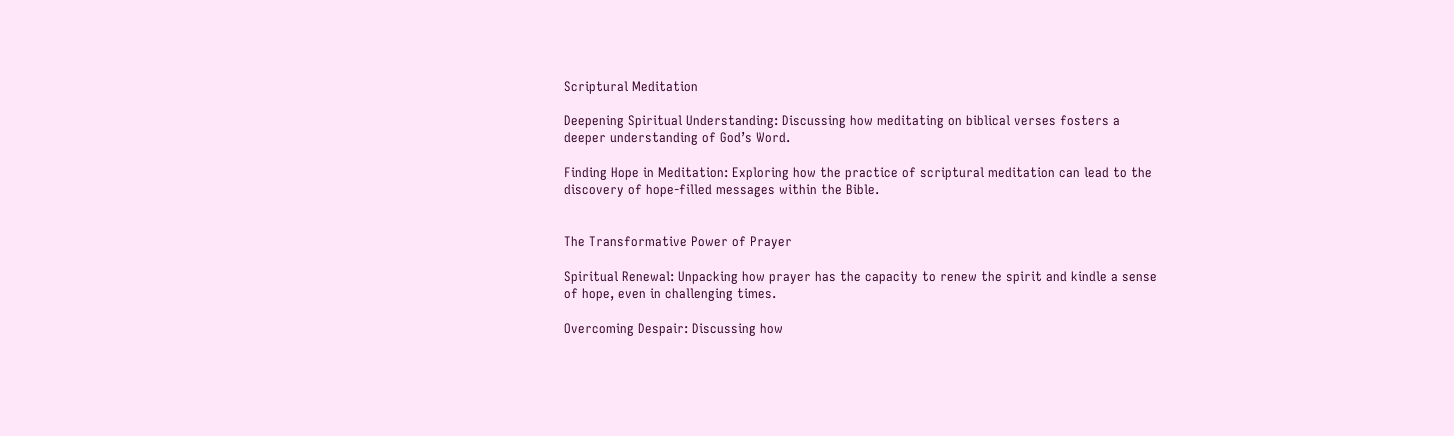Scriptural Meditation

Deepening Spiritual Understanding: Discussing how meditating on biblical verses fosters a deeper understanding of God’s Word.

Finding Hope in Meditation: Exploring how the practice of scriptural meditation can lead to the discovery of hope-filled messages within the Bible.


The Transformative Power of Prayer

Spiritual Renewal: Unpacking how prayer has the capacity to renew the spirit and kindle a sense of hope, even in challenging times.

Overcoming Despair: Discussing how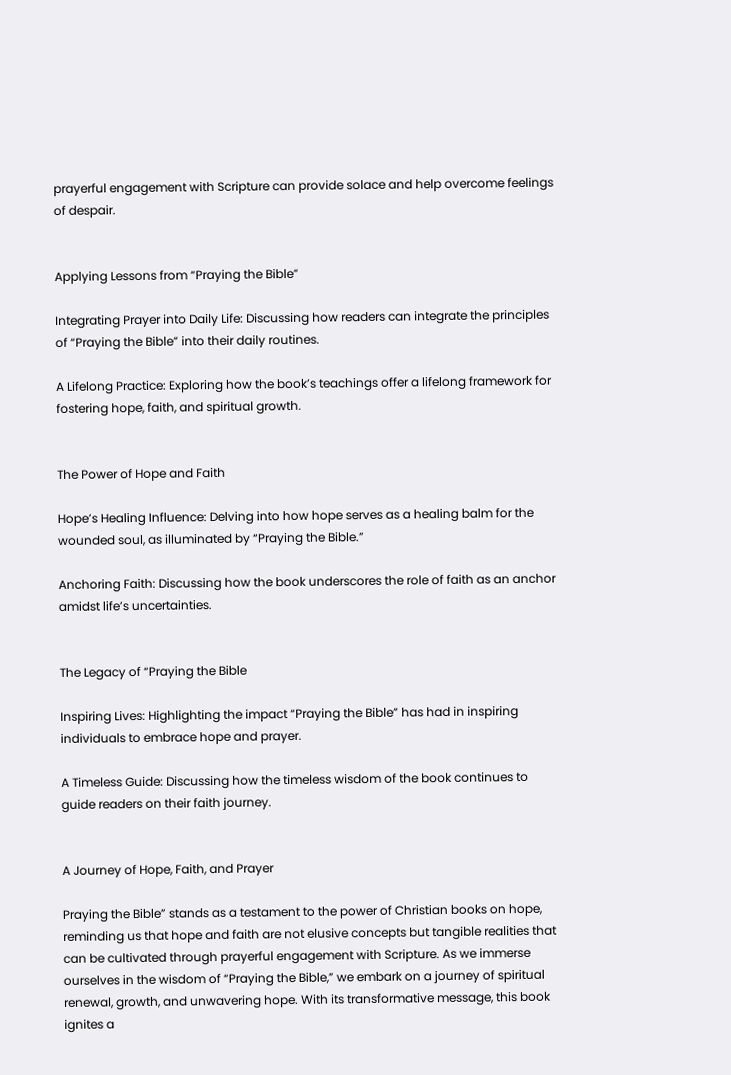prayerful engagement with Scripture can provide solace and help overcome feelings of despair.


Applying Lessons from “Praying the Bible”

Integrating Prayer into Daily Life: Discussing how readers can integrate the principles of “Praying the Bible” into their daily routines.

A Lifelong Practice: Exploring how the book’s teachings offer a lifelong framework for fostering hope, faith, and spiritual growth.


The Power of Hope and Faith

Hope’s Healing Influence: Delving into how hope serves as a healing balm for the wounded soul, as illuminated by “Praying the Bible.”

Anchoring Faith: Discussing how the book underscores the role of faith as an anchor amidst life’s uncertainties.


The Legacy of “Praying the Bible

Inspiring Lives: Highlighting the impact “Praying the Bible” has had in inspiring individuals to embrace hope and prayer.

A Timeless Guide: Discussing how the timeless wisdom of the book continues to guide readers on their faith journey.


A Journey of Hope, Faith, and Prayer

Praying the Bible” stands as a testament to the power of Christian books on hope, reminding us that hope and faith are not elusive concepts but tangible realities that can be cultivated through prayerful engagement with Scripture. As we immerse ourselves in the wisdom of “Praying the Bible,” we embark on a journey of spiritual renewal, growth, and unwavering hope. With its transformative message, this book ignites a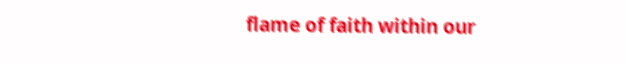flame of faith within our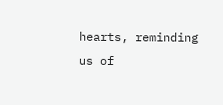hearts, reminding us of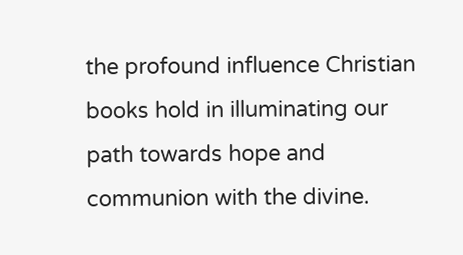the profound influence Christian books hold in illuminating our path towards hope and communion with the divine.